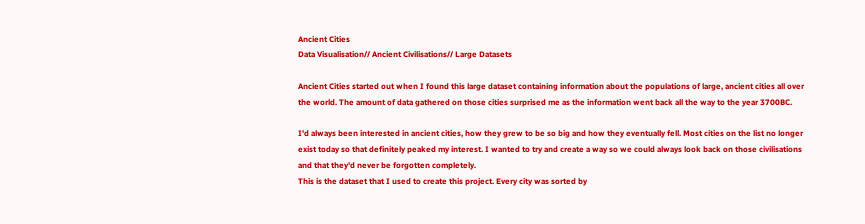Ancient Cities
Data Visualisation// Ancient Civilisations// Large Datasets

Ancient Cities started out when I found this large dataset containing information about the populations of large, ancient cities all over the world. The amount of data gathered on those cities surprised me as the information went back all the way to the year 3700BC.

I'd always been interested in ancient cities, how they grew to be so big and how they eventually fell. Most cities on the list no longer exist today so that definitely peaked my interest. I wanted to try and create a way so we could always look back on those civilisations and that they'd never be forgotten completely.
This is the dataset that I used to create this project. Every city was sorted by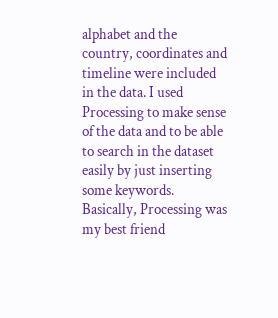alphabet and the country, coordinates and timeline were included in the data. I used Processing to make sense of the data and to be able to search in the dataset easily by just inserting some keywords. Basically, Processing was my best friend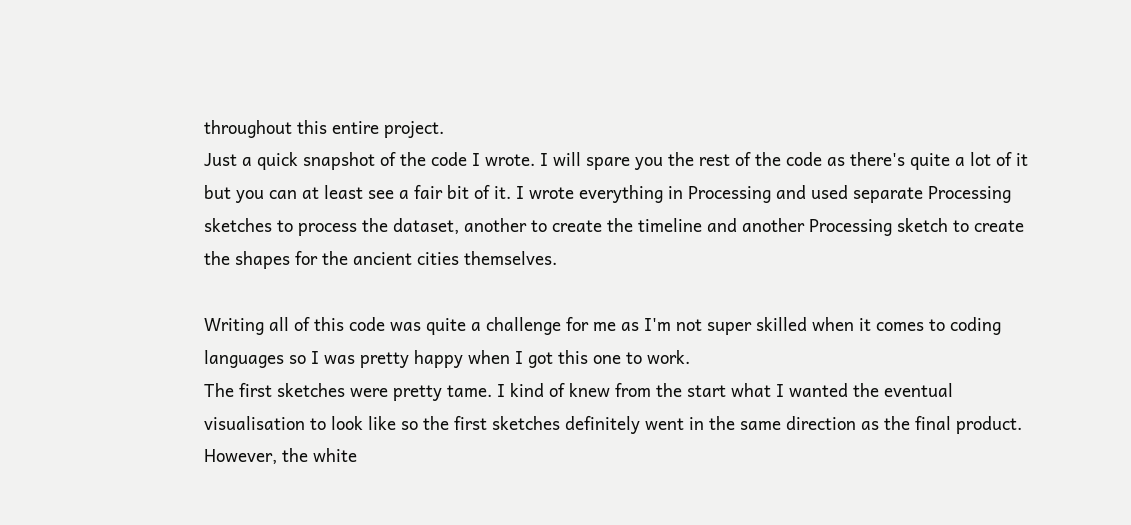throughout this entire project.
Just a quick snapshot of the code I wrote. I will spare you the rest of the code as there's quite a lot of it but you can at least see a fair bit of it. I wrote everything in Processing and used separate Processing sketches to process the dataset, another to create the timeline and another Processing sketch to create the shapes for the ancient cities themselves.

Writing all of this code was quite a challenge for me as I'm not super skilled when it comes to coding languages so I was pretty happy when I got this one to work.
The first sketches were pretty tame. I kind of knew from the start what I wanted the eventual visualisation to look like so the first sketches definitely went in the same direction as the final product. However, the white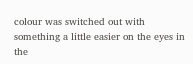colour was switched out with something a little easier on the eyes in the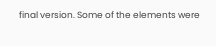final version. Some of the elements were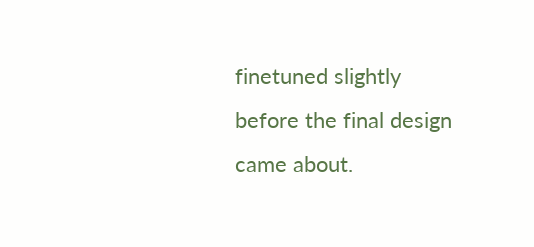finetuned slightly before the final design came about.